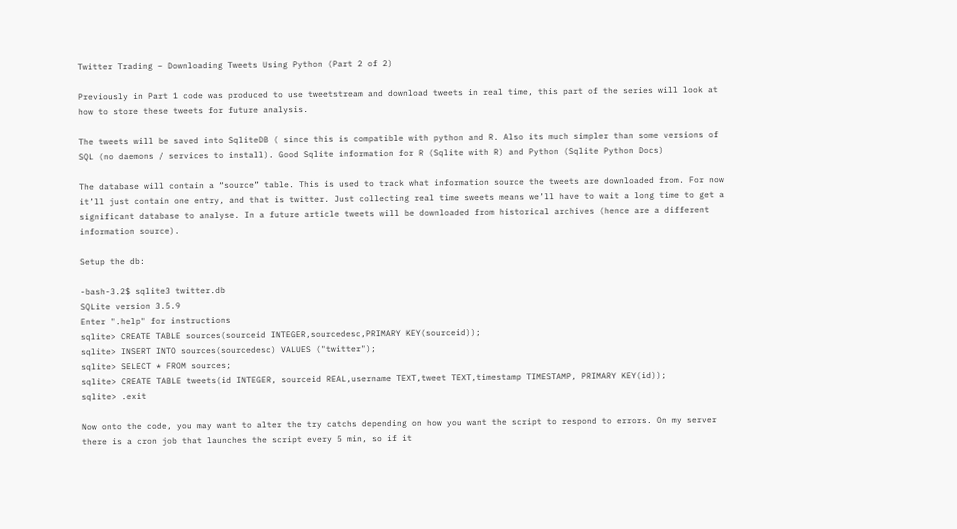Twitter Trading – Downloading Tweets Using Python (Part 2 of 2)

Previously in Part 1 code was produced to use tweetstream and download tweets in real time, this part of the series will look at how to store these tweets for future analysis.

The tweets will be saved into SqliteDB ( since this is compatible with python and R. Also its much simpler than some versions of SQL (no daemons / services to install). Good Sqlite information for R (Sqlite with R) and Python (Sqlite Python Docs)

The database will contain a “source” table. This is used to track what information source the tweets are downloaded from. For now it’ll just contain one entry, and that is twitter. Just collecting real time sweets means we’ll have to wait a long time to get a significant database to analyse. In a future article tweets will be downloaded from historical archives (hence are a different information source).

Setup the db:

-bash-3.2$ sqlite3 twitter.db
SQLite version 3.5.9
Enter ".help" for instructions
sqlite> CREATE TABLE sources(sourceid INTEGER,sourcedesc,PRIMARY KEY(sourceid));
sqlite> INSERT INTO sources(sourcedesc) VALUES ("twitter");
sqlite> SELECT * FROM sources;
sqlite> CREATE TABLE tweets(id INTEGER, sourceid REAL,username TEXT,tweet TEXT,timestamp TIMESTAMP, PRIMARY KEY(id));
sqlite> .exit

Now onto the code, you may want to alter the try catchs depending on how you want the script to respond to errors. On my server there is a cron job that launches the script every 5 min, so if it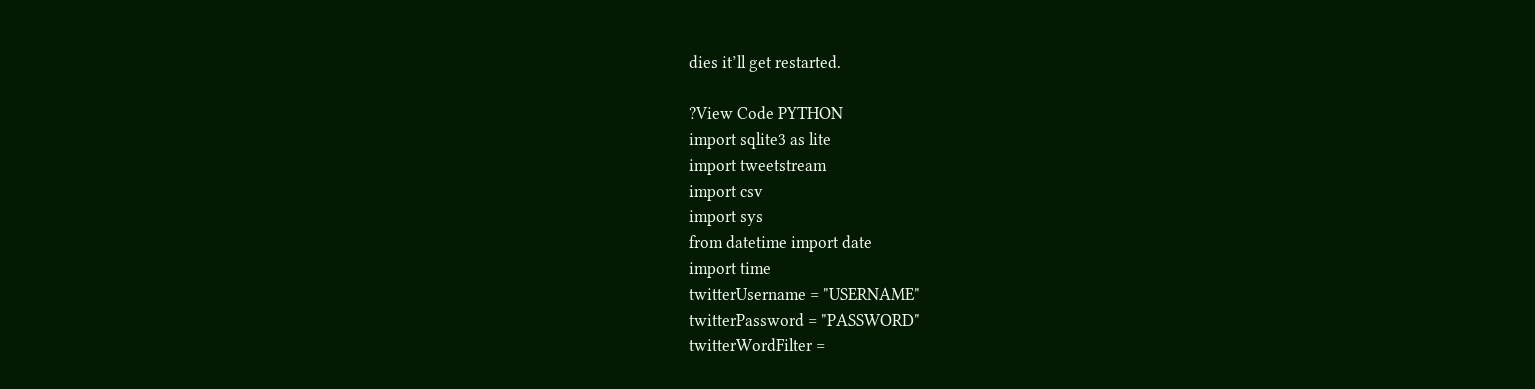dies it’ll get restarted.

?View Code PYTHON
import sqlite3 as lite
import tweetstream
import csv
import sys
from datetime import date
import time
twitterUsername = "USERNAME"
twitterPassword = "PASSWORD"
twitterWordFilter =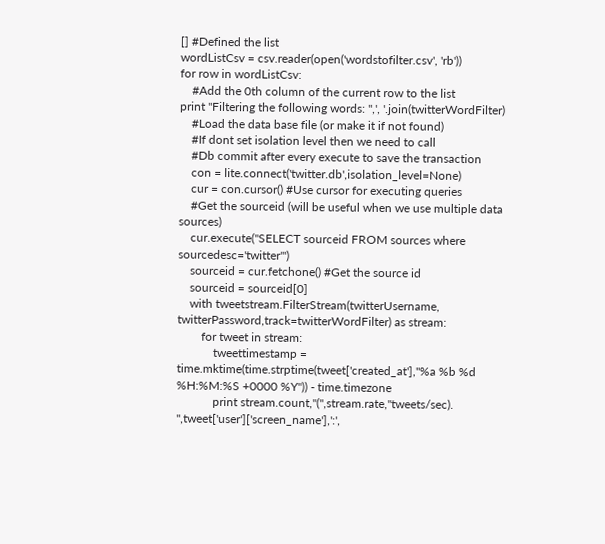[] #Defined the list
wordListCsv = csv.reader(open('wordstofilter.csv', 'rb'))
for row in wordListCsv:
    #Add the 0th column of the current row to the list
print "Filtering the following words: ",', '.join(twitterWordFilter)
    #Load the data base file (or make it if not found)
    #If dont set isolation level then we need to call
    #Db commit after every execute to save the transaction
    con = lite.connect('twitter.db',isolation_level=None)
    cur = con.cursor() #Use cursor for executing queries
    #Get the sourceid (will be useful when we use multiple data sources)
    cur.execute("SELECT sourceid FROM sources where sourcedesc='twitter'")
    sourceid = cur.fetchone() #Get the source id
    sourceid = sourceid[0]
    with tweetstream.FilterStream(twitterUsername, twitterPassword,track=twitterWordFilter) as stream:
        for tweet in stream:
            tweettimestamp =  time.mktime(time.strptime(tweet['created_at'],"%a %b %d %H:%M:%S +0000 %Y")) - time.timezone
            print stream.count,"(",stream.rate,"tweets/sec). ",tweet['user']['screen_name'],':',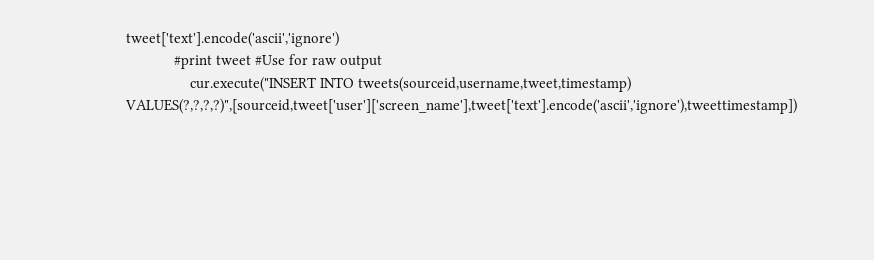tweet['text'].encode('ascii','ignore')
            #print tweet #Use for raw output
                cur.execute("INSERT INTO tweets(sourceid,username,tweet,timestamp) VALUES(?,?,?,?)",[sourceid,tweet['user']['screen_name'],tweet['text'].encode('ascii','ignore'),tweettimestamp])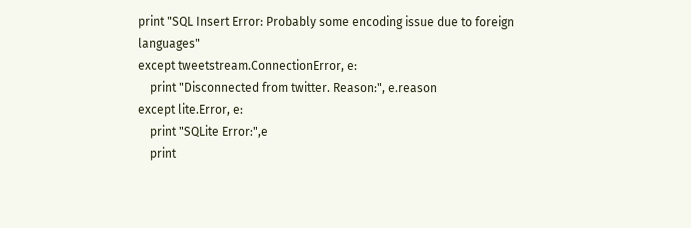print "SQL Insert Error: Probably some encoding issue due to foreign languages"
except tweetstream.ConnectionError, e:
    print "Disconnected from twitter. Reason:", e.reason
except lite.Error, e:
    print "SQLite Error:",e
    print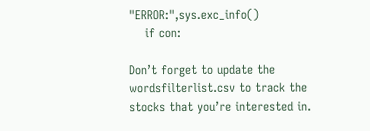"ERROR:",sys.exc_info()
    if con:

Don’t forget to update the wordsfilterlist.csv to track the stocks that you’re interested in.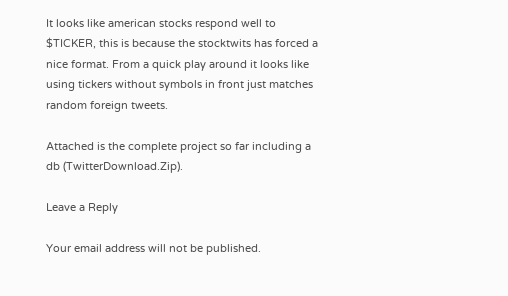It looks like american stocks respond well to $TICKER, this is because the stocktwits has forced a nice format. From a quick play around it looks like using tickers without symbols in front just matches random foreign tweets.

Attached is the complete project so far including a db (TwitterDownload.Zip).

Leave a Reply

Your email address will not be published.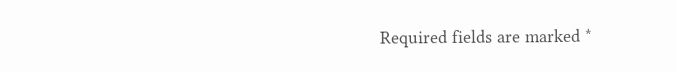Required fields are marked *